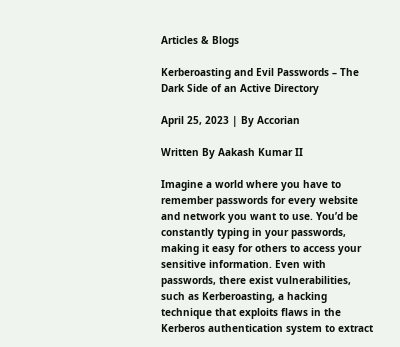Articles & Blogs

Kerberoasting and Evil Passwords – The Dark Side of an Active Directory

April 25, 2023 | By Accorian

Written By Aakash Kumar II

Imagine a world where you have to remember passwords for every website and network you want to use. You’d be constantly typing in your passwords, making it easy for others to access your sensitive information. Even with passwords, there exist vulnerabilities, such as Kerberoasting, a hacking technique that exploits flaws in the Kerberos authentication system to extract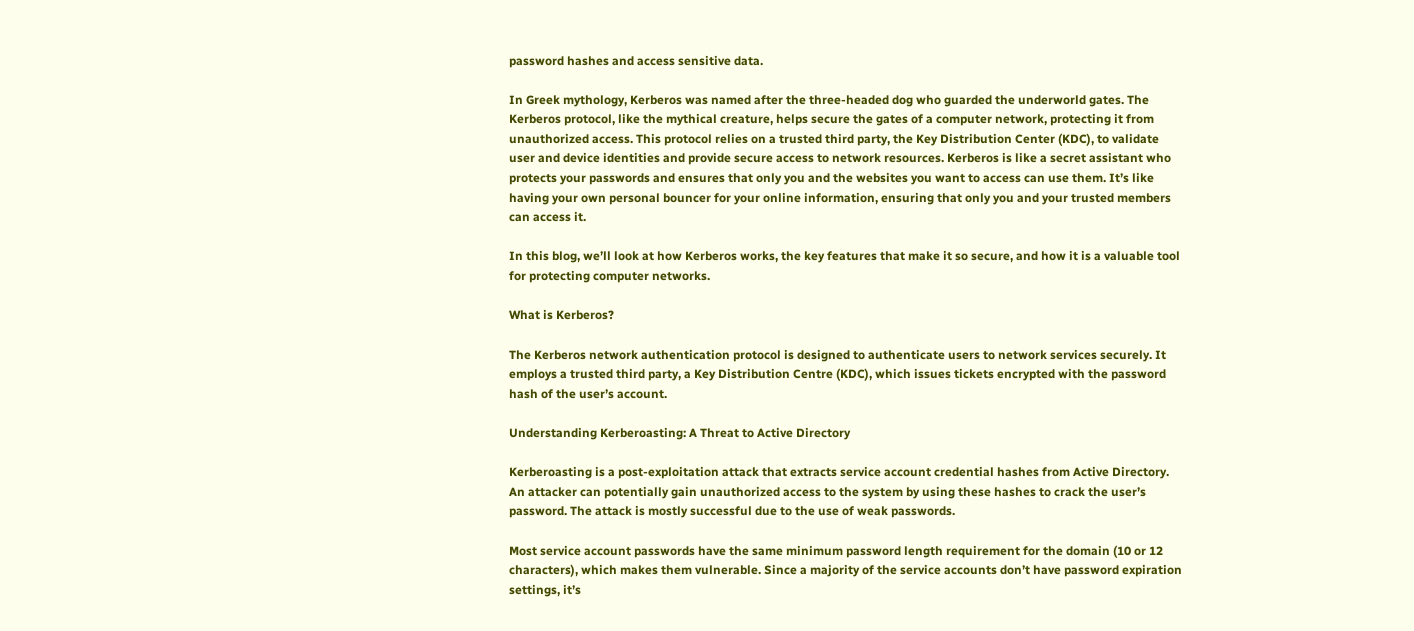password hashes and access sensitive data.

In Greek mythology, Kerberos was named after the three-headed dog who guarded the underworld gates. The Kerberos protocol, like the mythical creature, helps secure the gates of a computer network, protecting it from unauthorized access. This protocol relies on a trusted third party, the Key Distribution Center (KDC), to validate user and device identities and provide secure access to network resources. Kerberos is like a secret assistant who protects your passwords and ensures that only you and the websites you want to access can use them. It’s like having your own personal bouncer for your online information, ensuring that only you and your trusted members can access it.

In this blog, we’ll look at how Kerberos works, the key features that make it so secure, and how it is a valuable tool for protecting computer networks.

What is Kerberos?

The Kerberos network authentication protocol is designed to authenticate users to network services securely. It employs a trusted third party, a Key Distribution Centre (KDC), which issues tickets encrypted with the password hash of the user’s account.

Understanding Kerberoasting: A Threat to Active Directory

Kerberoasting is a post-exploitation attack that extracts service account credential hashes from Active Directory. An attacker can potentially gain unauthorized access to the system by using these hashes to crack the user’s password. The attack is mostly successful due to the use of weak passwords.

Most service account passwords have the same minimum password length requirement for the domain (10 or 12 characters), which makes them vulnerable. Since a majority of the service accounts don’t have password expiration settings, it’s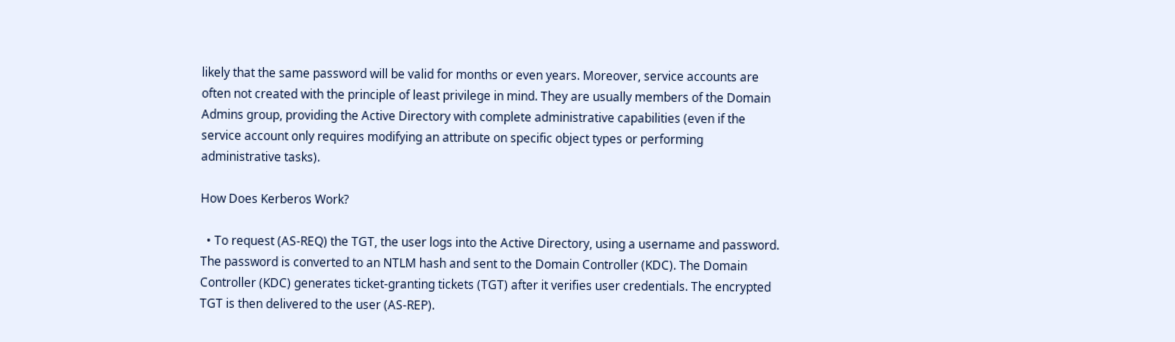likely that the same password will be valid for months or even years. Moreover, service accounts are often not created with the principle of least privilege in mind. They are usually members of the Domain Admins group, providing the Active Directory with complete administrative capabilities (even if the service account only requires modifying an attribute on specific object types or performing administrative tasks).

How Does Kerberos Work?

  • To request (AS-REQ) the TGT, the user logs into the Active Directory, using a username and password. The password is converted to an NTLM hash and sent to the Domain Controller (KDC). The Domain Controller (KDC) generates ticket-granting tickets (TGT) after it verifies user credentials. The encrypted TGT is then delivered to the user (AS-REP).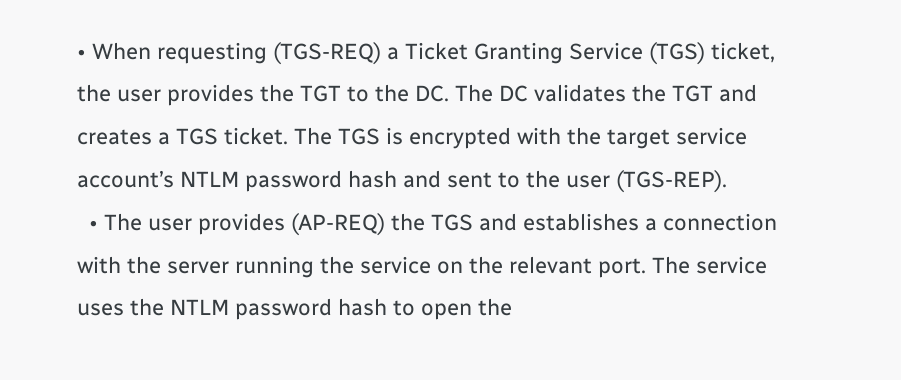• When requesting (TGS-REQ) a Ticket Granting Service (TGS) ticket, the user provides the TGT to the DC. The DC validates the TGT and creates a TGS ticket. The TGS is encrypted with the target service account’s NTLM password hash and sent to the user (TGS-REP).
  • The user provides (AP-REQ) the TGS and establishes a connection with the server running the service on the relevant port. The service uses the NTLM password hash to open the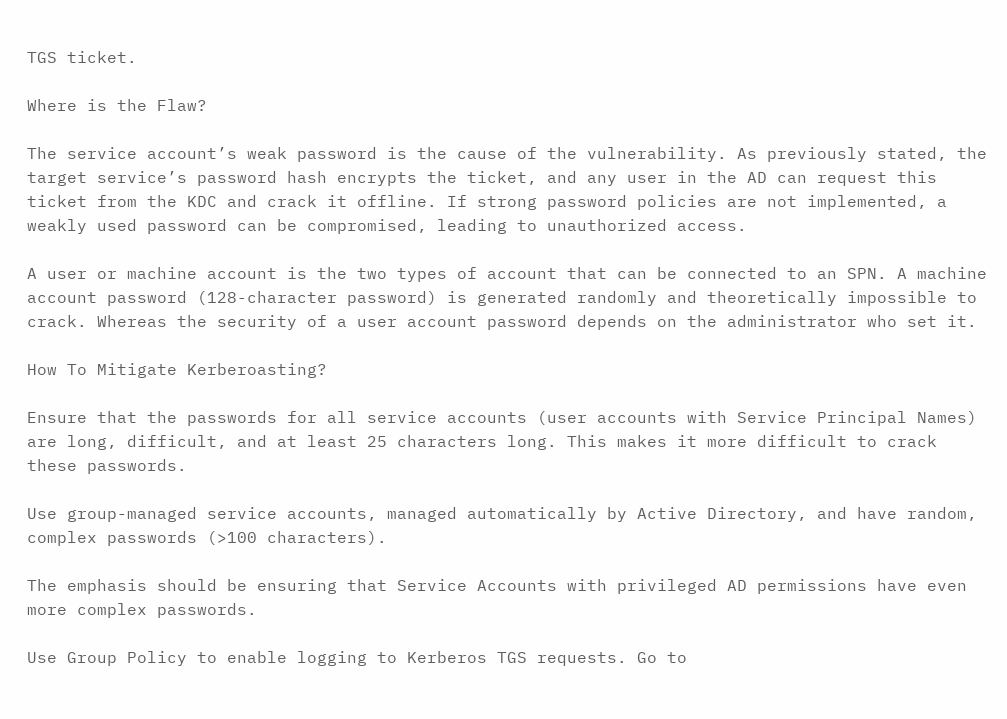TGS ticket.

Where is the Flaw?

The service account’s weak password is the cause of the vulnerability. As previously stated, the target service’s password hash encrypts the ticket, and any user in the AD can request this ticket from the KDC and crack it offline. If strong password policies are not implemented, a weakly used password can be compromised, leading to unauthorized access.

A user or machine account is the two types of account that can be connected to an SPN. A machine account password (128-character password) is generated randomly and theoretically impossible to crack. Whereas the security of a user account password depends on the administrator who set it.

How To Mitigate Kerberoasting?

Ensure that the passwords for all service accounts (user accounts with Service Principal Names) are long, difficult, and at least 25 characters long. This makes it more difficult to crack these passwords.

Use group-managed service accounts, managed automatically by Active Directory, and have random, complex passwords (>100 characters).

The emphasis should be ensuring that Service Accounts with privileged AD permissions have even more complex passwords.

Use Group Policy to enable logging to Kerberos TGS requests. Go to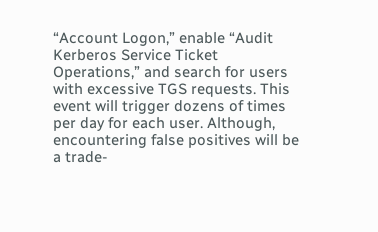“Account Logon,” enable “Audit Kerberos Service Ticket Operations,” and search for users with excessive TGS requests. This event will trigger dozens of times per day for each user. Although, encountering false positives will be a trade-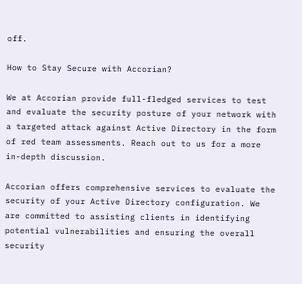off.

How to Stay Secure with Accorian?

We at Accorian provide full-fledged services to test and evaluate the security posture of your network with a targeted attack against Active Directory in the form of red team assessments. Reach out to us for a more in-depth discussion.

Accorian offers comprehensive services to evaluate the security of your Active Directory configuration. We are committed to assisting clients in identifying potential vulnerabilities and ensuring the overall security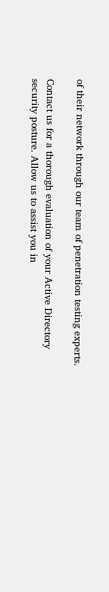of their network through our team of penetration testing experts.

Contact us for a thorough evaluation of your Active Directory security posture. Allow us to assist you in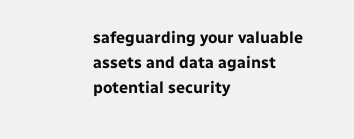safeguarding your valuable assets and data against potential security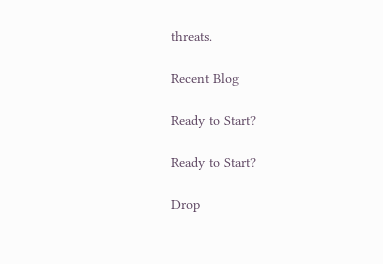threats.

Recent Blog

Ready to Start?

Ready to Start?

Drop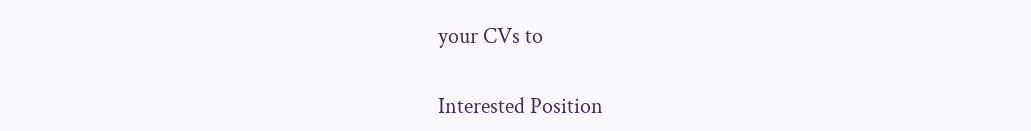your CVs to

Interested Position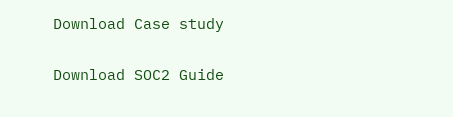Download Case study

Download SOC2 Guide